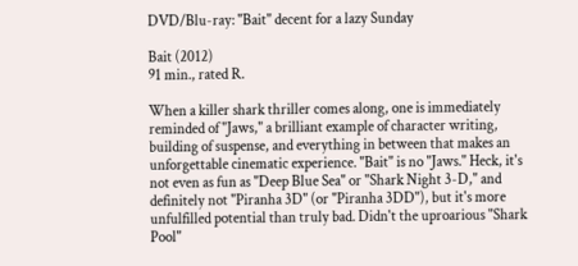DVD/Blu-ray: "Bait" decent for a lazy Sunday

Bait (2012)
91 min., rated R.

When a killer shark thriller comes along, one is immediately reminded of "Jaws," a brilliant example of character writing, building of suspense, and everything in between that makes an unforgettable cinematic experience. "Bait" is no "Jaws." Heck, it's not even as fun as "Deep Blue Sea" or "Shark Night 3-D," and definitely not "Piranha 3D" (or "Piranha 3DD"), but it's more unfulfilled potential than truly bad. Didn't the uproarious "Shark Pool"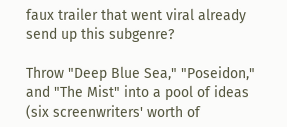faux trailer that went viral already send up this subgenre?

Throw "Deep Blue Sea," "Poseidon," and "The Mist" into a pool of ideas (six screenwriters' worth of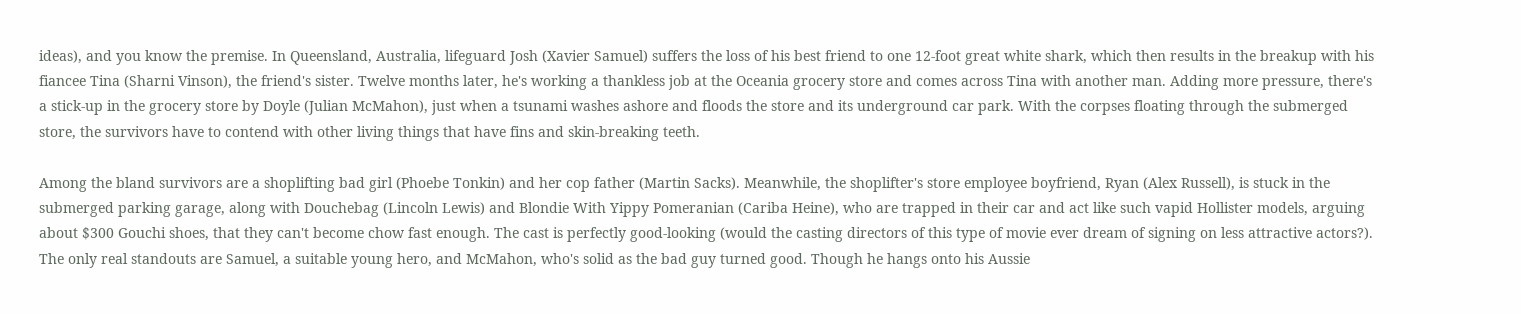ideas), and you know the premise. In Queensland, Australia, lifeguard Josh (Xavier Samuel) suffers the loss of his best friend to one 12-foot great white shark, which then results in the breakup with his fiancee Tina (Sharni Vinson), the friend's sister. Twelve months later, he's working a thankless job at the Oceania grocery store and comes across Tina with another man. Adding more pressure, there's a stick-up in the grocery store by Doyle (Julian McMahon), just when a tsunami washes ashore and floods the store and its underground car park. With the corpses floating through the submerged store, the survivors have to contend with other living things that have fins and skin-breaking teeth.

Among the bland survivors are a shoplifting bad girl (Phoebe Tonkin) and her cop father (Martin Sacks). Meanwhile, the shoplifter's store employee boyfriend, Ryan (Alex Russell), is stuck in the submerged parking garage, along with Douchebag (Lincoln Lewis) and Blondie With Yippy Pomeranian (Cariba Heine), who are trapped in their car and act like such vapid Hollister models, arguing about $300 Gouchi shoes, that they can't become chow fast enough. The cast is perfectly good-looking (would the casting directors of this type of movie ever dream of signing on less attractive actors?). The only real standouts are Samuel, a suitable young hero, and McMahon, who's solid as the bad guy turned good. Though he hangs onto his Aussie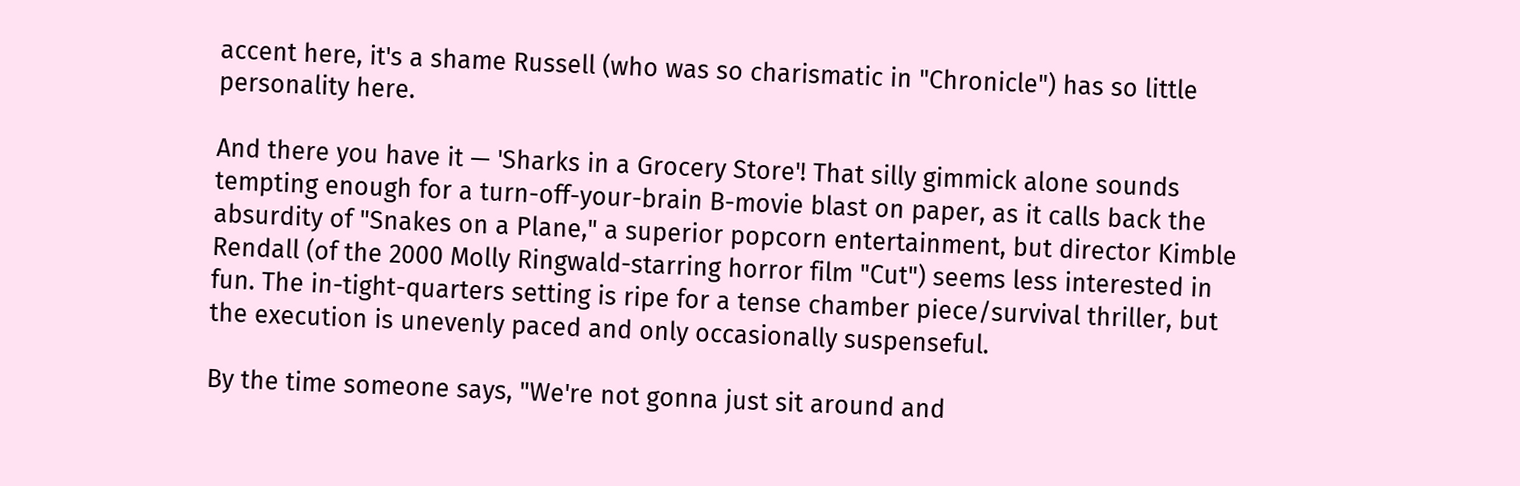accent here, it's a shame Russell (who was so charismatic in "Chronicle") has so little personality here.

And there you have it — 'Sharks in a Grocery Store'! That silly gimmick alone sounds tempting enough for a turn-off-your-brain B-movie blast on paper, as it calls back the absurdity of "Snakes on a Plane," a superior popcorn entertainment, but director Kimble Rendall (of the 2000 Molly Ringwald-starring horror film "Cut") seems less interested in fun. The in-tight-quarters setting is ripe for a tense chamber piece/survival thriller, but the execution is unevenly paced and only occasionally suspenseful.

By the time someone says, "We're not gonna just sit around and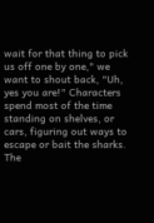wait for that thing to pick us off one by one," we want to shout back, "Uh, yes you are!" Characters spend most of the time standing on shelves, or cars, figuring out ways to escape or bait the sharks. The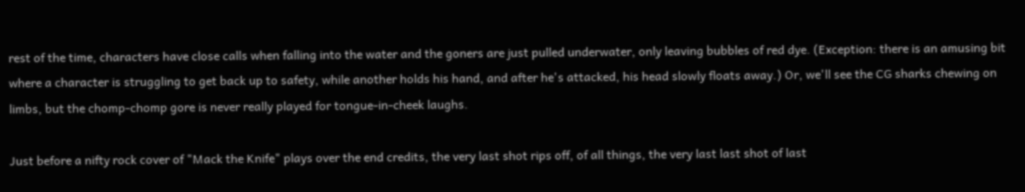rest of the time, characters have close calls when falling into the water and the goners are just pulled underwater, only leaving bubbles of red dye. (Exception: there is an amusing bit where a character is struggling to get back up to safety, while another holds his hand, and after he's attacked, his head slowly floats away.) Or, we'll see the CG sharks chewing on limbs, but the chomp-chomp gore is never really played for tongue-in-cheek laughs.

Just before a nifty rock cover of "Mack the Knife" plays over the end credits, the very last shot rips off, of all things, the very last last shot of last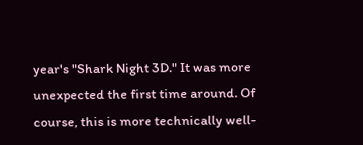year's "Shark Night 3D." It was more unexpected the first time around. Of course, this is more technically well-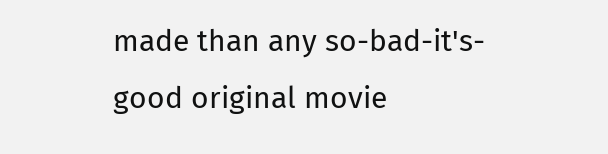made than any so-bad-it's-good original movie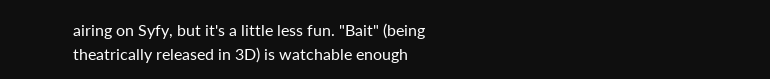airing on Syfy, but it's a little less fun. "Bait" (being theatrically released in 3D) is watchable enough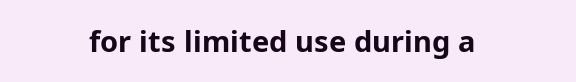for its limited use during a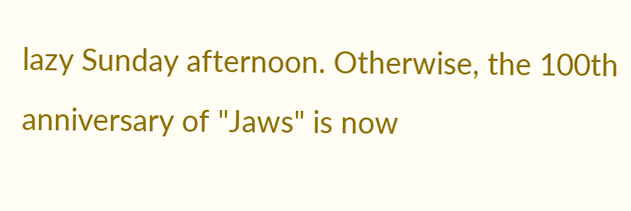lazy Sunday afternoon. Otherwise, the 100th anniversary of "Jaws" is now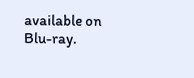available on Blu-ray.